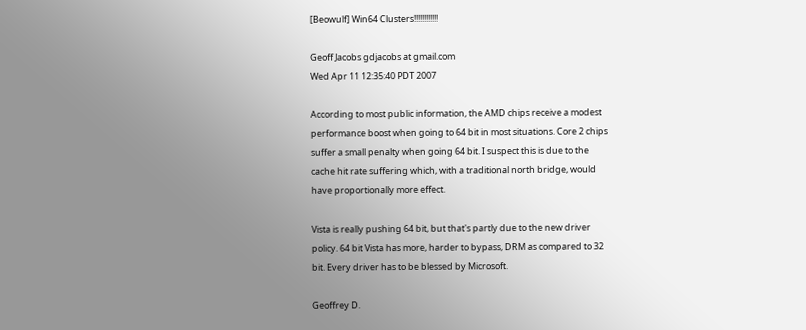[Beowulf] Win64 Clusters!!!!!!!!!!!!

Geoff Jacobs gdjacobs at gmail.com
Wed Apr 11 12:35:40 PDT 2007

According to most public information, the AMD chips receive a modest
performance boost when going to 64 bit in most situations. Core 2 chips
suffer a small penalty when going 64 bit. I suspect this is due to the
cache hit rate suffering which, with a traditional north bridge, would
have proportionally more effect.

Vista is really pushing 64 bit, but that's partly due to the new driver
policy. 64 bit Vista has more, harder to bypass, DRM as compared to 32
bit. Every driver has to be blessed by Microsoft.

Geoffrey D.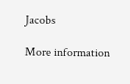Jacobs

More information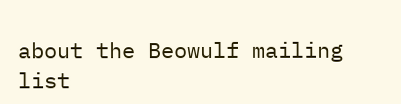about the Beowulf mailing list